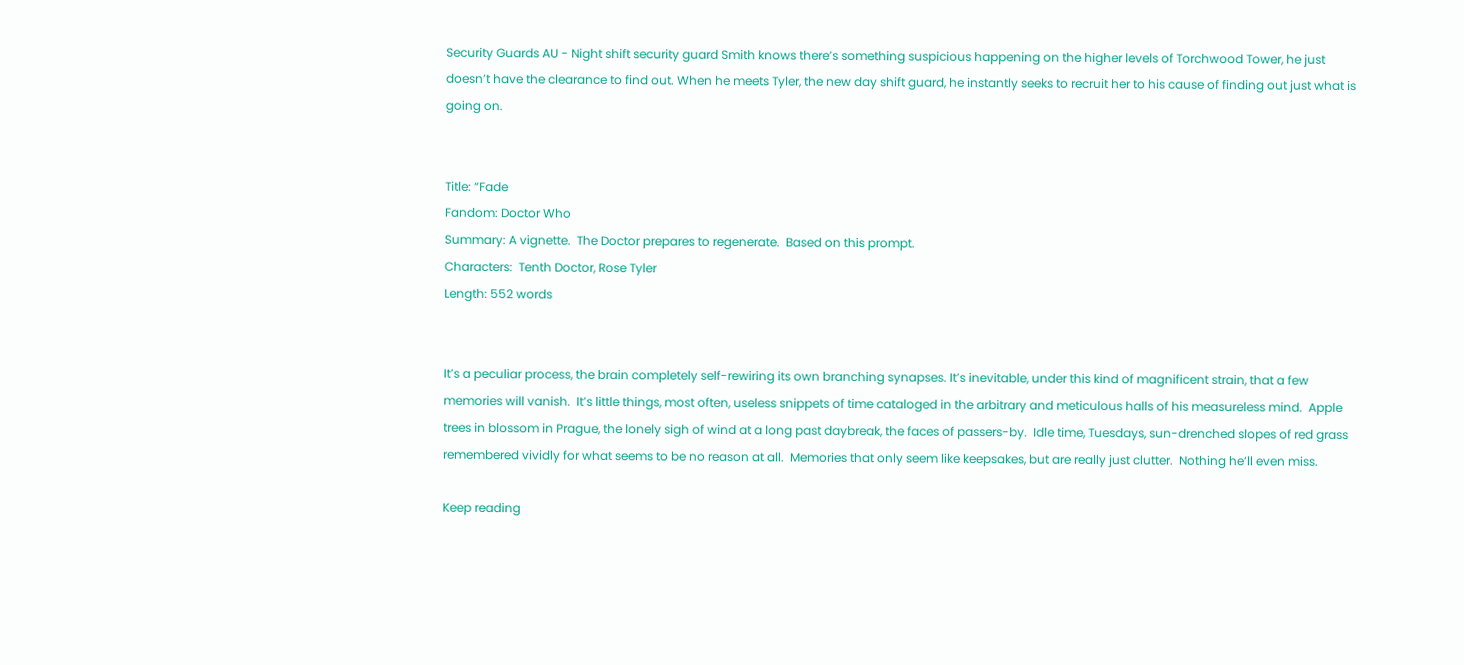Security Guards AU - Night shift security guard Smith knows there’s something suspicious happening on the higher levels of Torchwood Tower, he just doesn’t have the clearance to find out. When he meets Tyler, the new day shift guard, he instantly seeks to recruit her to his cause of finding out just what is going on.


Title: “Fade
Fandom: Doctor Who
Summary: A vignette.  The Doctor prepares to regenerate.  Based on this prompt.
Characters:  Tenth Doctor, Rose Tyler
Length: 552 words


It’s a peculiar process, the brain completely self-rewiring its own branching synapses. It’s inevitable, under this kind of magnificent strain, that a few memories will vanish.  It’s little things, most often, useless snippets of time cataloged in the arbitrary and meticulous halls of his measureless mind.  Apple trees in blossom in Prague, the lonely sigh of wind at a long past daybreak, the faces of passers-by.  Idle time, Tuesdays, sun-drenched slopes of red grass remembered vividly for what seems to be no reason at all.  Memories that only seem like keepsakes, but are really just clutter.  Nothing he’ll even miss.

Keep reading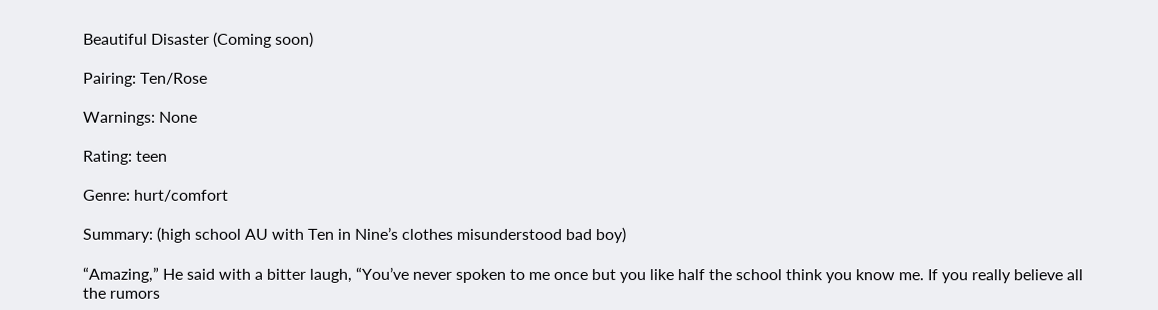Beautiful Disaster (Coming soon)

Pairing: Ten/Rose

Warnings: None

Rating: teen

Genre: hurt/comfort

Summary: (high school AU with Ten in Nine’s clothes misunderstood bad boy)

“Amazing,” He said with a bitter laugh, “You’ve never spoken to me once but you like half the school think you know me. If you really believe all the rumors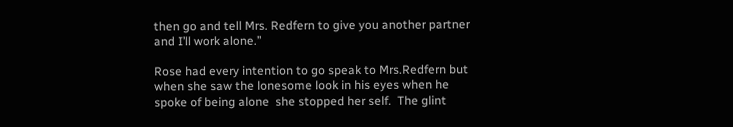then go and tell Mrs. Redfern to give you another partner and I’ll work alone.”

Rose had every intention to go speak to Mrs.Redfern but when she saw the lonesome look in his eyes when he spoke of being alone  she stopped her self.  The glint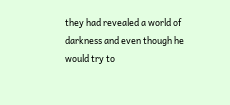they had revealed a world of darkness and even though he would try to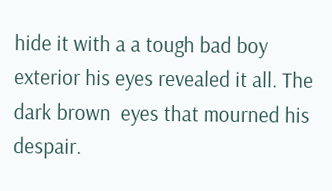hide it with a a tough bad boy exterior his eyes revealed it all. The dark brown  eyes that mourned his despair.